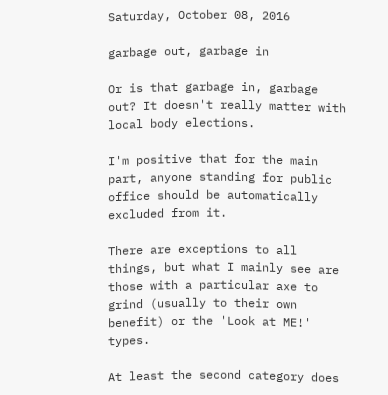Saturday, October 08, 2016

garbage out, garbage in

Or is that garbage in, garbage out? It doesn't really matter with local body elections.

I'm positive that for the main part, anyone standing for public office should be automatically excluded from it.

There are exceptions to all things, but what I mainly see are those with a particular axe to grind (usually to their own benefit) or the 'Look at ME!' types.

At least the second category does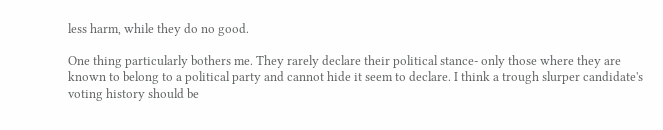less harm, while they do no good.

One thing particularly bothers me. They rarely declare their political stance- only those where they are known to belong to a political party and cannot hide it seem to declare. I think a trough slurper candidate's voting history should be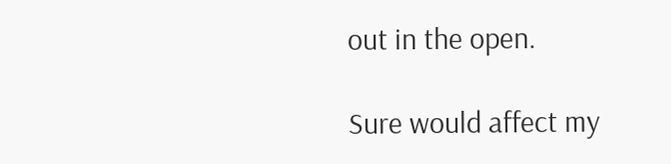out in the open.

Sure would affect my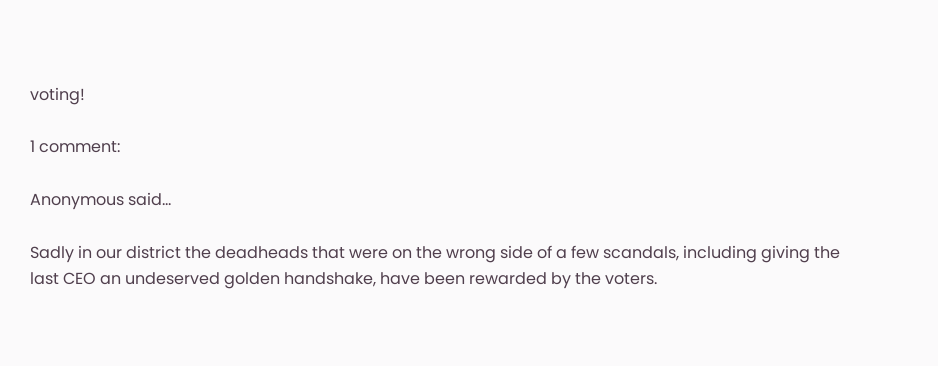voting!

1 comment:

Anonymous said...

Sadly in our district the deadheads that were on the wrong side of a few scandals, including giving the last CEO an undeserved golden handshake, have been rewarded by the voters.